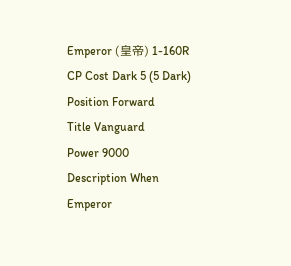Emperor (皇帝) 1-160R
CP Cost Dark 5 (5 Dark)
Position Forward
Title Vanguard
Power 9000
Description When Emperor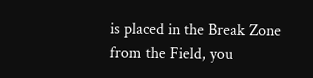is placed in the Break Zone from the Field, you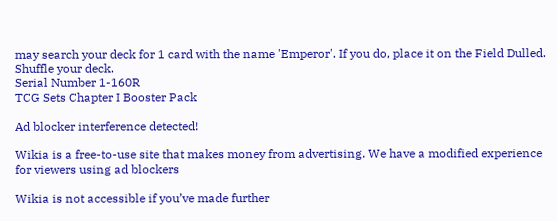may search your deck for 1 card with the name 'Emperor'. If you do, place it on the Field Dulled. Shuffle your deck.
Serial Number 1-160R
TCG Sets Chapter I Booster Pack

Ad blocker interference detected!

Wikia is a free-to-use site that makes money from advertising. We have a modified experience for viewers using ad blockers

Wikia is not accessible if you’ve made further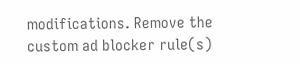modifications. Remove the custom ad blocker rule(s)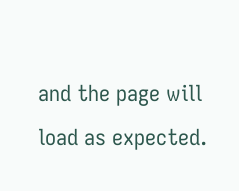and the page will load as expected.